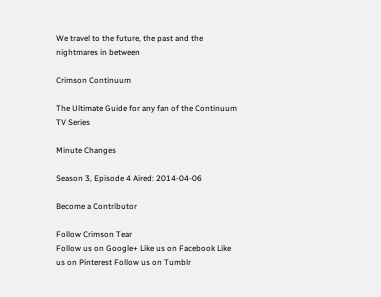We travel to the future, the past and the nightmares in between

Crimson Continuum

The Ultimate Guide for any fan of the Continuum TV Series

Minute Changes

Season 3, Episode 4 Aired: 2014-04-06

Become a Contributor

Follow Crimson Tear
Follow us on Google+ Like us on Facebook Like us on Pinterest Follow us on Tumblr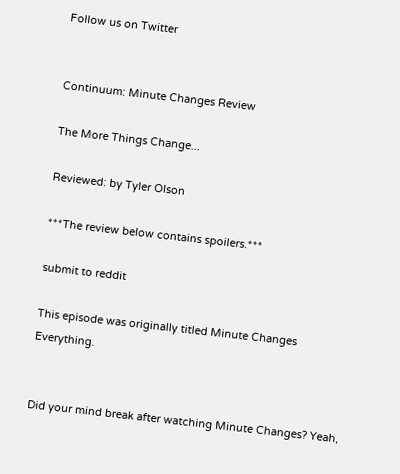Follow us on Twitter


Continuum: Minute Changes Review

The More Things Change...

Reviewed: by Tyler Olson

***The review below contains spoilers.***

submit to reddit

This episode was originally titled Minute Changes Everything.


Did your mind break after watching Minute Changes? Yeah,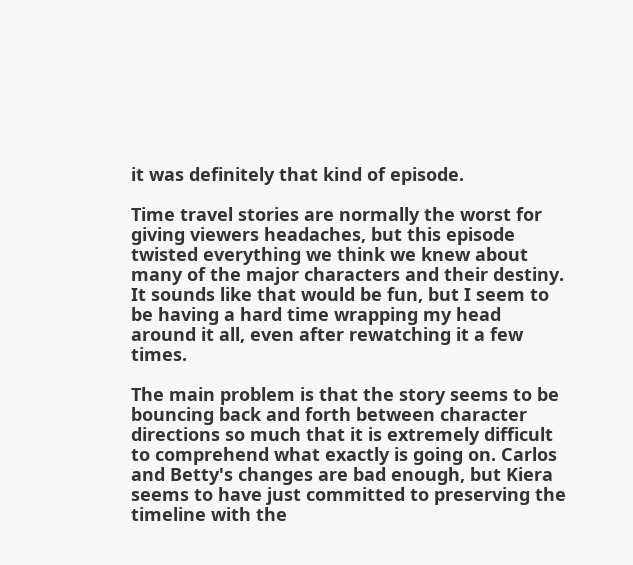it was definitely that kind of episode.

Time travel stories are normally the worst for giving viewers headaches, but this episode twisted everything we think we knew about many of the major characters and their destiny. It sounds like that would be fun, but I seem to be having a hard time wrapping my head around it all, even after rewatching it a few times.

The main problem is that the story seems to be bouncing back and forth between character directions so much that it is extremely difficult to comprehend what exactly is going on. Carlos and Betty's changes are bad enough, but Kiera seems to have just committed to preserving the timeline with the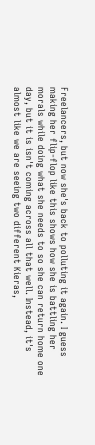Freelancers, but now she's back to polluting it again. I guess making her flip-flop like this shows how she is battling her morals while doing what she needs to so she can return home one day, but it is isn't coming across all that well. Instead, it's almost like we are seeing two different Kieras,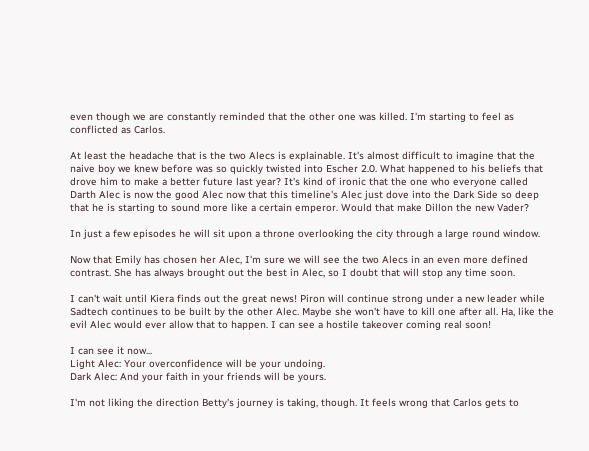even though we are constantly reminded that the other one was killed. I'm starting to feel as conflicted as Carlos.

At least the headache that is the two Alecs is explainable. It's almost difficult to imagine that the naive boy we knew before was so quickly twisted into Escher 2.0. What happened to his beliefs that drove him to make a better future last year? It's kind of ironic that the one who everyone called Darth Alec is now the good Alec now that this timeline's Alec just dove into the Dark Side so deep that he is starting to sound more like a certain emperor. Would that make Dillon the new Vader?

In just a few episodes he will sit upon a throne overlooking the city through a large round window.

Now that Emily has chosen her Alec, I'm sure we will see the two Alecs in an even more defined contrast. She has always brought out the best in Alec, so I doubt that will stop any time soon.

I can't wait until Kiera finds out the great news! Piron will continue strong under a new leader while Sadtech continues to be built by the other Alec. Maybe she won't have to kill one after all. Ha, like the evil Alec would ever allow that to happen. I can see a hostile takeover coming real soon!

I can see it now...
Light Alec: Your overconfidence will be your undoing.
Dark Alec: And your faith in your friends will be yours.

I'm not liking the direction Betty's journey is taking, though. It feels wrong that Carlos gets to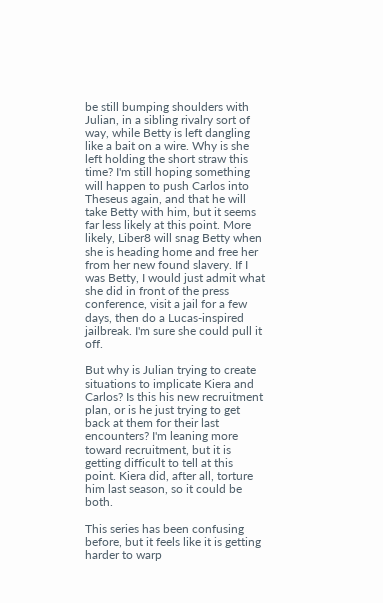be still bumping shoulders with Julian, in a sibling rivalry sort of way, while Betty is left dangling like a bait on a wire. Why is she left holding the short straw this time? I'm still hoping something will happen to push Carlos into Theseus again, and that he will take Betty with him, but it seems far less likely at this point. More likely, Liber8 will snag Betty when she is heading home and free her from her new found slavery. If I was Betty, I would just admit what she did in front of the press conference, visit a jail for a few days, then do a Lucas-inspired jailbreak. I'm sure she could pull it off.

But why is Julian trying to create situations to implicate Kiera and Carlos? Is this his new recruitment plan, or is he just trying to get back at them for their last encounters? I'm leaning more toward recruitment, but it is getting difficult to tell at this point. Kiera did, after all, torture him last season, so it could be both.

This series has been confusing before, but it feels like it is getting harder to warp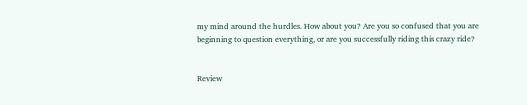my mind around the hurdles. How about you? Are you so confused that you are beginning to question everything, or are you successfully riding this crazy ride?


Review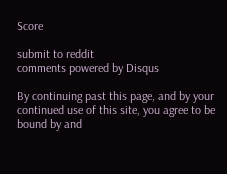Score

submit to reddit
comments powered by Disqus

By continuing past this page, and by your continued use of this site, you agree to be bound by and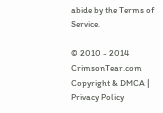abide by the Terms of Service.

© 2010 - 2014 CrimsonTear.com
Copyright & DMCA | Privacy Policy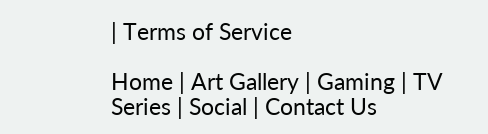| Terms of Service

Home | Art Gallery | Gaming | TV Series | Social | Contact Us